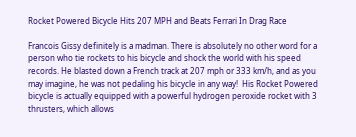Rocket Powered Bicycle Hits 207 MPH and Beats Ferrari In Drag Race

Francois Gissy definitely is a madman. There is absolutely no other word for a person who tie rockets to his bicycle and shock the world with his speed records. He blasted down a French track at 207 mph or 333 km/h, and as you may imagine, he was not pedaling his bicycle in any way!  His Rocket Powered bicycle is actually equipped with a powerful hydrogen peroxide rocket with 3 thrusters, which allows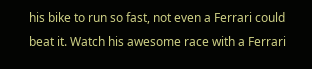his bike to run so fast, not even a Ferrari could beat it. Watch his awesome race with a Ferrari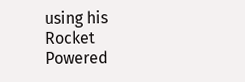using his Rocket Powered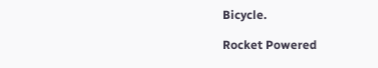Bicycle.

Rocket Powered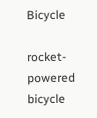Bicycle

rocket-powered bicycle